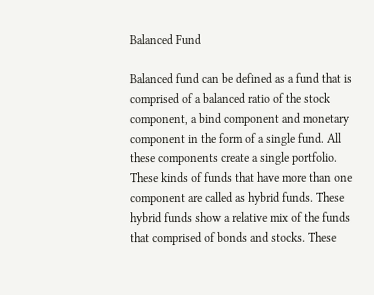Balanced Fund

Balanced fund can be defined as a fund that is comprised of a balanced ratio of the stock component, a bind component and monetary component in the form of a single fund. All these components create a single portfolio. These kinds of funds that have more than one component are called as hybrid funds. These hybrid funds show a relative mix of the funds that comprised of bonds and stocks. These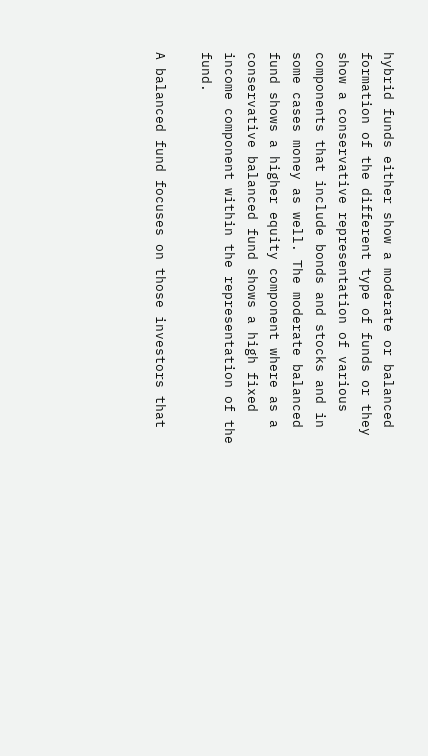hybrid funds either show a moderate or balanced formation of the different type of funds or they show a conservative representation of various components that include bonds and stocks and in some cases money as well. The moderate balanced fund shows a higher equity component where as a conservative balanced fund shows a high fixed income component within the representation of the fund.

A balanced fund focuses on those investors that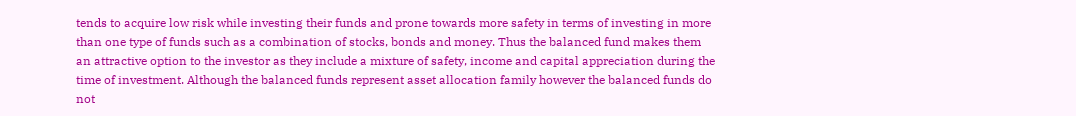tends to acquire low risk while investing their funds and prone towards more safety in terms of investing in more than one type of funds such as a combination of stocks, bonds and money. Thus the balanced fund makes them an attractive option to the investor as they include a mixture of safety, income and capital appreciation during the time of investment. Although the balanced funds represent asset allocation family however the balanced funds do not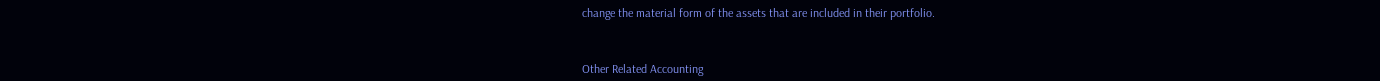change the material form of the assets that are included in their portfolio.



Other Related Accounting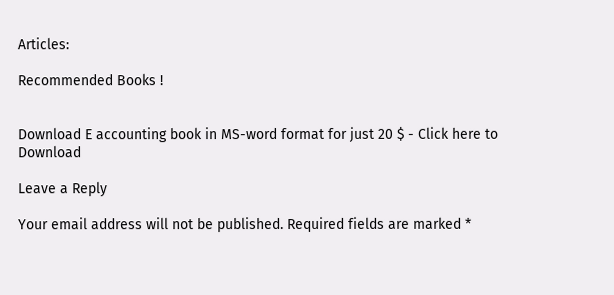Articles:

Recommended Books !


Download E accounting book in MS-word format for just 20 $ - Click here to Download

Leave a Reply

Your email address will not be published. Required fields are marked *